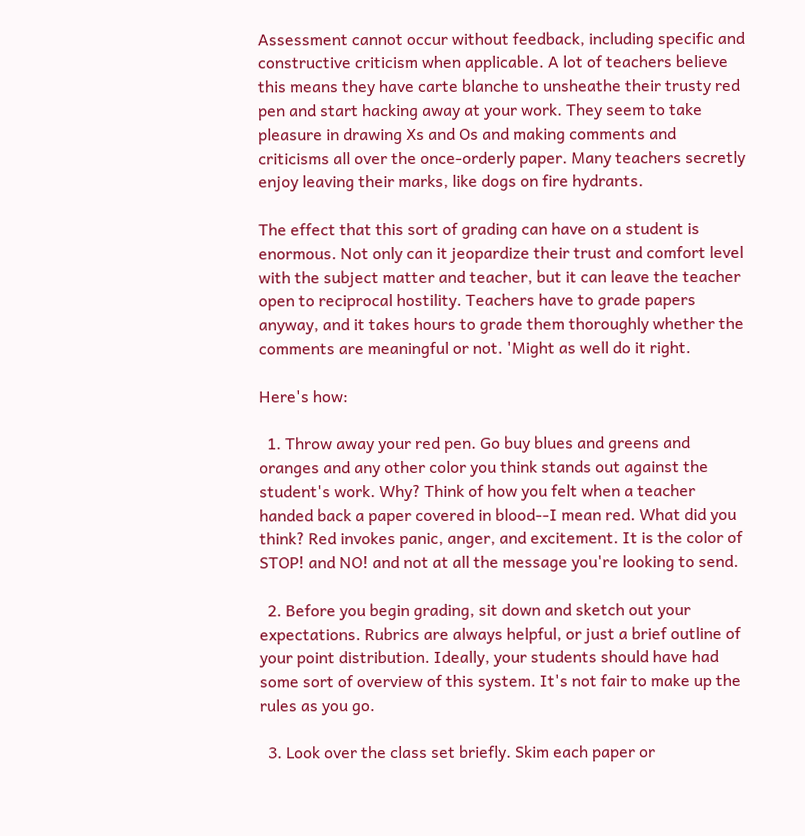Assessment cannot occur without feedback, including specific and constructive criticism when applicable. A lot of teachers believe this means they have carte blanche to unsheathe their trusty red pen and start hacking away at your work. They seem to take pleasure in drawing Xs and Os and making comments and criticisms all over the once-orderly paper. Many teachers secretly enjoy leaving their marks, like dogs on fire hydrants.

The effect that this sort of grading can have on a student is enormous. Not only can it jeopardize their trust and comfort level with the subject matter and teacher, but it can leave the teacher open to reciprocal hostility. Teachers have to grade papers anyway, and it takes hours to grade them thoroughly whether the comments are meaningful or not. 'Might as well do it right.

Here's how:

  1. Throw away your red pen. Go buy blues and greens and oranges and any other color you think stands out against the student's work. Why? Think of how you felt when a teacher handed back a paper covered in blood--I mean red. What did you think? Red invokes panic, anger, and excitement. It is the color of STOP! and NO! and not at all the message you're looking to send.

  2. Before you begin grading, sit down and sketch out your expectations. Rubrics are always helpful, or just a brief outline of your point distribution. Ideally, your students should have had some sort of overview of this system. It's not fair to make up the rules as you go.

  3. Look over the class set briefly. Skim each paper or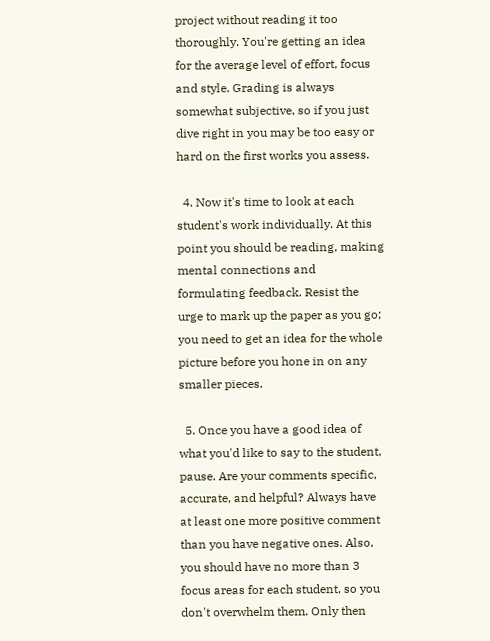project without reading it too thoroughly. You're getting an idea for the average level of effort, focus and style. Grading is always somewhat subjective, so if you just dive right in you may be too easy or hard on the first works you assess.

  4. Now it's time to look at each student's work individually. At this point you should be reading, making mental connections and formulating feedback. Resist the urge to mark up the paper as you go; you need to get an idea for the whole picture before you hone in on any smaller pieces.

  5. Once you have a good idea of what you'd like to say to the student, pause. Are your comments specific, accurate, and helpful? Always have at least one more positive comment than you have negative ones. Also, you should have no more than 3 focus areas for each student, so you don't overwhelm them. Only then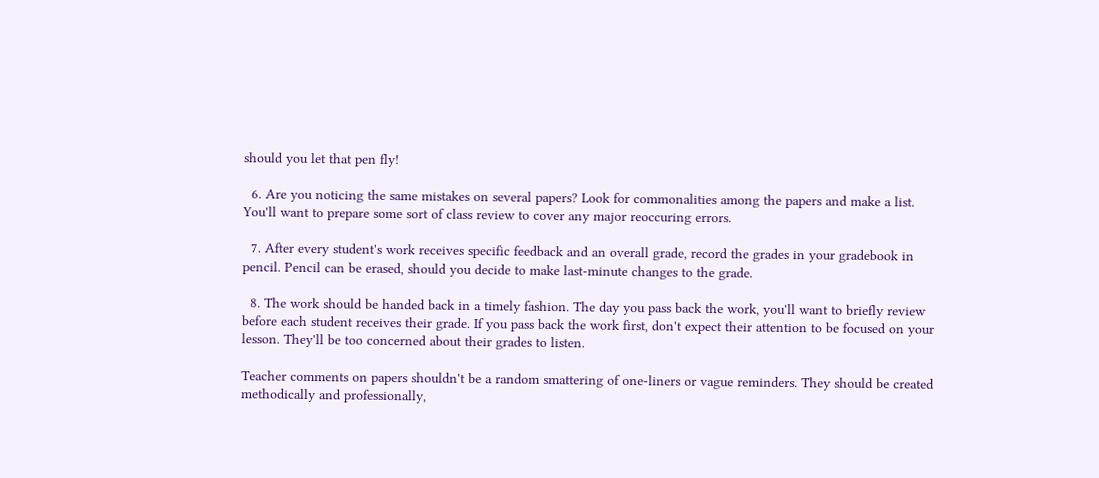should you let that pen fly!

  6. Are you noticing the same mistakes on several papers? Look for commonalities among the papers and make a list. You'll want to prepare some sort of class review to cover any major reoccuring errors.

  7. After every student's work receives specific feedback and an overall grade, record the grades in your gradebook in pencil. Pencil can be erased, should you decide to make last-minute changes to the grade.

  8. The work should be handed back in a timely fashion. The day you pass back the work, you'll want to briefly review before each student receives their grade. If you pass back the work first, don't expect their attention to be focused on your lesson. They'll be too concerned about their grades to listen.

Teacher comments on papers shouldn't be a random smattering of one-liners or vague reminders. They should be created methodically and professionally,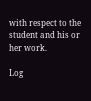with respect to the student and his or her work.

Log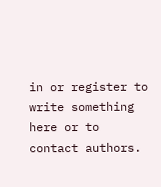in or register to write something here or to contact authors.